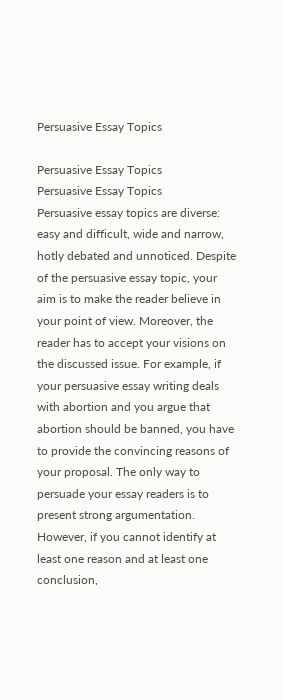Persuasive Essay Topics

Persuasive Essay Topics
Persuasive Essay Topics
Persuasive essay topics are diverse: easy and difficult, wide and narrow, hotly debated and unnoticed. Despite of the persuasive essay topic, your aim is to make the reader believe in your point of view. Moreover, the reader has to accept your visions on the discussed issue. For example, if your persuasive essay writing deals with abortion and you argue that abortion should be banned, you have to provide the convincing reasons of your proposal. The only way to persuade your essay readers is to present strong argumentation. However, if you cannot identify at least one reason and at least one conclusion,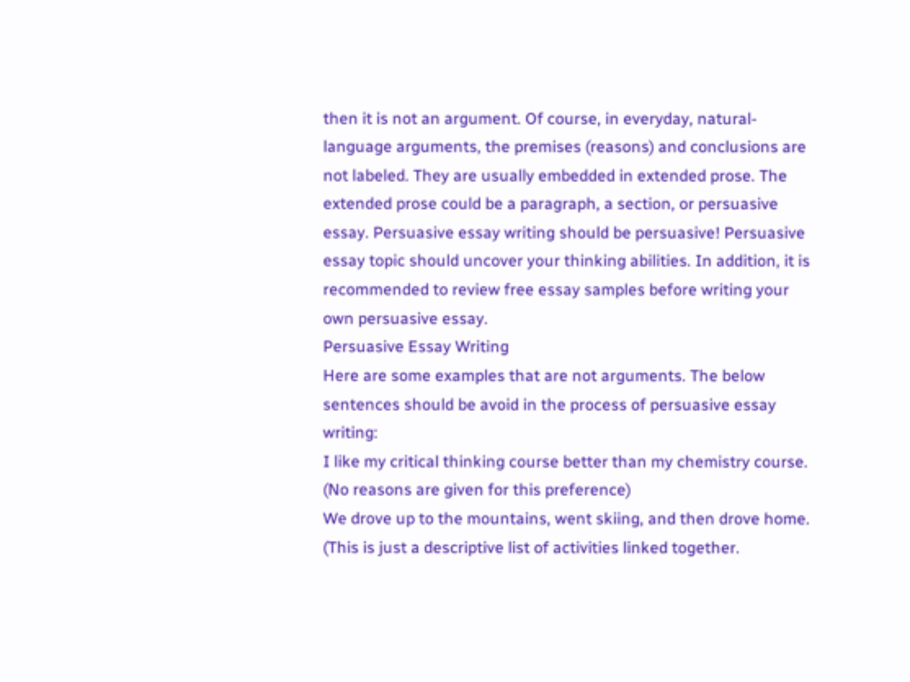then it is not an argument. Of course, in everyday, natural-language arguments, the premises (reasons) and conclusions are not labeled. They are usually embedded in extended prose. The extended prose could be a paragraph, a section, or persuasive essay. Persuasive essay writing should be persuasive! Persuasive essay topic should uncover your thinking abilities. In addition, it is recommended to review free essay samples before writing your own persuasive essay.
Persuasive Essay Writing
Here are some examples that are not arguments. The below sentences should be avoid in the process of persuasive essay writing:
I like my critical thinking course better than my chemistry course. (No reasons are given for this preference)
We drove up to the mountains, went skiing, and then drove home. (This is just a descriptive list of activities linked together.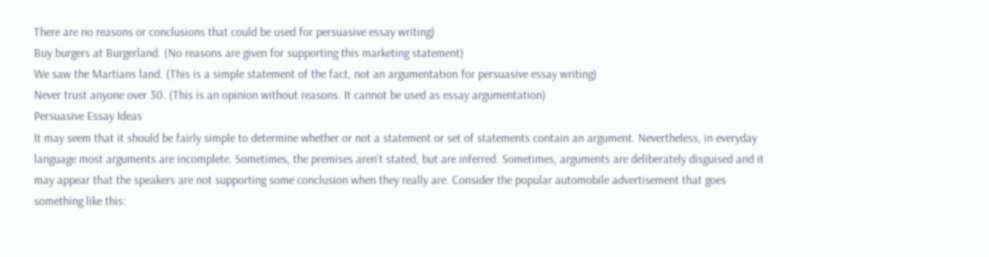There are no reasons or conclusions that could be used for persuasive essay writing)
Buy burgers at Burgerland. (No reasons are given for supporting this marketing statement)
We saw the Martians land. (This is a simple statement of the fact, not an argumentation for persuasive essay writing)
Never trust anyone over 30. (This is an opinion without reasons. It cannot be used as essay argumentation)
Persuasive Essay Ideas
It may seem that it should be fairly simple to determine whether or not a statement or set of statements contain an argument. Nevertheless, in everyday language most arguments are incomplete. Sometimes, the premises aren't stated, but are inferred. Sometimes, arguments are deliberately disguised and it may appear that the speakers are not supporting some conclusion when they really are. Consider the popular automobile advertisement that goes something like this: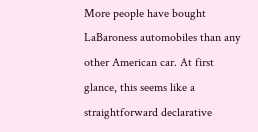More people have bought LaBaroness automobiles than any other American car. At first glance, this seems like a straightforward declarative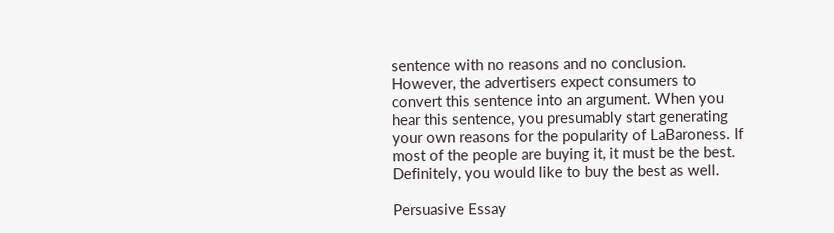sentence with no reasons and no conclusion. However, the advertisers expect consumers to convert this sentence into an argument. When you hear this sentence, you presumably start generating your own reasons for the popularity of LaBaroness. If most of the people are buying it, it must be the best. Definitely, you would like to buy the best as well.

Persuasive Essay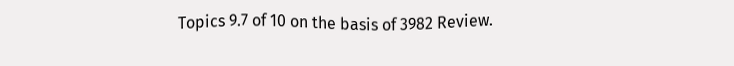Topics 9.7 of 10 on the basis of 3982 Review.